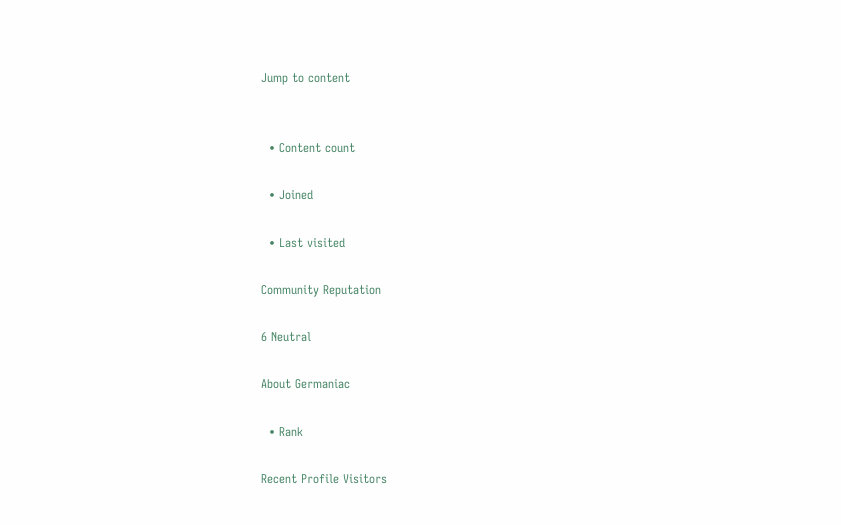Jump to content


  • Content count

  • Joined

  • Last visited

Community Reputation

6 Neutral

About Germaniac

  • Rank

Recent Profile Visitors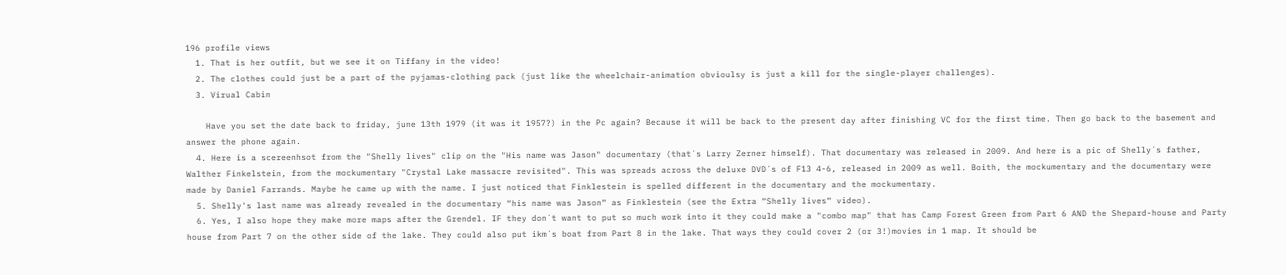196 profile views
  1. That is her outfit, but we see it on Tiffany in the video!
  2. The clothes could just be a part of the pyjamas-clothing pack (just like the wheelchair-animation obvioulsy is just a kill for the single-player challenges).
  3. Virual Cabin

    Have you set the date back to friday, june 13th 1979 (it was it 1957?) in the Pc again? Because it will be back to the present day after finishing VC for the first time. Then go back to the basement and answer the phone again.
  4. Here is a scereenhsot from the "Shelly lives" clip on the "His name was Jason" documentary (that´s Larry Zerner himself). That documentary was released in 2009. And here is a pic of Shelly´s father, Walther Finkelstein, from the mockumentary "Crystal Lake massacre revisited". This was spreads across the deluxe DVD´s of F13 4-6, released in 2009 as well. Boith, the mockumentary and the documentary were made by Daniel Farrands. Maybe he came up with the name. I just noticed that Finklestein is spelled different in the documentary and the mockumentary.
  5. Shelly's last name was already revealed in the documentary “his name was Jason“ as Finklestein (see the Extra “Shelly lives“ video).
  6. Yes, I also hope they make more maps after the Grendel. IF they don´t want to put so much work into it they could make a "combo map" that has Camp Forest Green from Part 6 AND the Shepard-house and Party house from Part 7 on the other side of the lake. They could also put ikm´s boat from Part 8 in the lake. That ways they could cover 2 (or 3!)movies in 1 map. It should be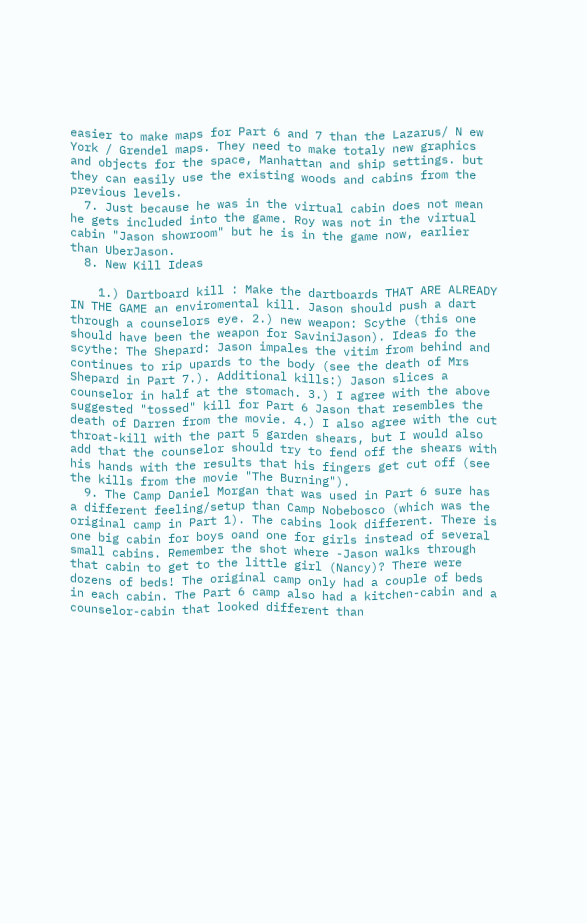easier to make maps for Part 6 and 7 than the Lazarus/ N ew York / Grendel maps. They need to make totaly new graphics and objects for the space, Manhattan and ship settings. but they can easily use the existing woods and cabins from the previous levels.
  7. Just because he was in the virtual cabin does not mean he gets included into the game. Roy was not in the virtual cabin "Jason showroom" but he is in the game now, earlier than UberJason.
  8. New Kill Ideas

    1.) Dartboard kill : Make the dartboards THAT ARE ALREADY IN THE GAME an enviromental kill. Jason should push a dart through a counselors eye. 2.) new weapon: Scythe (this one should have been the weapon for SaviniJason). Ideas fo the scythe: The Shepard: Jason impales the vitim from behind and continues to rip upards to the body (see the death of Mrs Shepard in Part 7.). Additional kills:) Jason slices a counselor in half at the stomach. 3.) I agree with the above suggested "tossed" kill for Part 6 Jason that resembles the death of Darren from the movie. 4.) I also agree with the cut throat-kill with the part 5 garden shears, but I would also add that the counselor should try to fend off the shears with his hands with the results that his fingers get cut off (see the kills from the movie "The Burning").
  9. The Camp Daniel Morgan that was used in Part 6 sure has a different feeling/setup than Camp Nobebosco (which was the original camp in Part 1). The cabins look different. There is one big cabin for boys oand one for girls instead of several small cabins. Remember the shot where -Jason walks through that cabin to get to the little girl (Nancy)? There were dozens of beds! The original camp only had a couple of beds in each cabin. The Part 6 camp also had a kitchen-cabin and a counselor-cabin that looked different than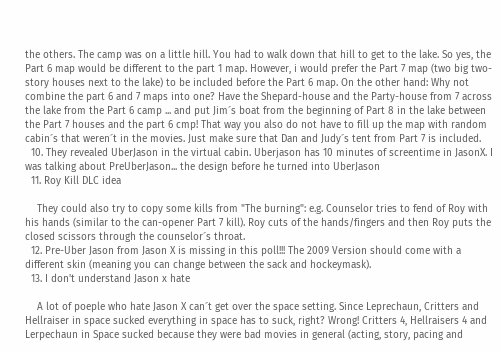the others. The camp was on a little hill. You had to walk down that hill to get to the lake. So yes, the Part 6 map would be different to the part 1 map. However, i would prefer the Part 7 map (two big two-story houses next to the lake) to be included before the Part 6 map. On the other hand: Why not combine the part 6 and 7 maps into one? Have the Shepard-house and the Party-house from 7 across the lake from the Part 6 camp ... and put Jim´s boat from the beginning of Part 8 in the lake between the Part 7 houses and the part 6 cmp! That way you also do not have to fill up the map with random cabin´s that weren´t in the movies. Just make sure that Dan and Judy´s tent from Part 7 is included.
  10. They revealed UberJason in the virtual cabin. Uberjason has 10 minutes of screentime in JasonX. I was talking about PreUberJason... the design before he turned into UberJason
  11. Roy Kill DLC idea

    They could also try to copy some kills from "The burning": e.g. Counselor tries to fend of Roy with his hands (similar to the can-opener Part 7 kill). Roy cuts of the hands/fingers and then Roy puts the closed scissors through the counselor´s throat.
  12. Pre-Uber Jason from Jason X is missing in this poll!!! The 2009 Version should come with a different skin (meaning you can change between the sack and hockeymask).
  13. I don't understand Jason x hate

    A lot of poeple who hate Jason X can´t get over the space setting. Since Leprechaun, Critters and Hellraiser in space sucked everything in space has to suck, right? Wrong! Critters 4, Hellraisers 4 and Lerpechaun in Space sucked because they were bad movies in general (acting, story, pacing and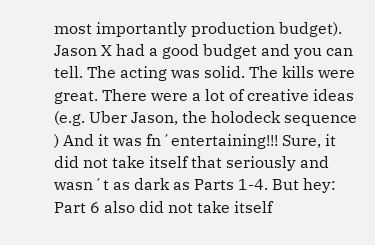most importantly production budget). Jason X had a good budget and you can tell. The acting was solid. The kills were great. There were a lot of creative ideas (e.g. Uber Jason, the holodeck sequence ) And it was fn´entertaining!!! Sure, it did not take itself that seriously and wasn´t as dark as Parts 1-4. But hey: Part 6 also did not take itself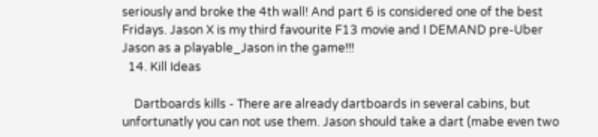seriously and broke the 4th wall! And part 6 is considered one of the best Fridays. Jason X is my third favourite F13 movie and I DEMAND pre-Uber Jason as a playable_Jason in the game!!!
  14. Kill Ideas

    Dartboards kills - There are already dartboards in several cabins, but unfortunatly you can not use them. Jason should take a dart (mabe even two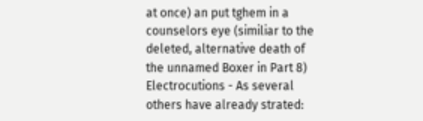at once) an put tghem in a counselors eye (similiar to the deleted, alternative death of the unnamed Boxer in Part 8) Electrocutions - As several others have already strated: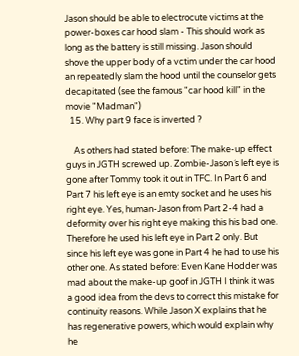Jason should be able to electrocute victims at the power-boxes car hood slam - This should work as long as the battery is still missing. Jason should shove the upper body of a vctim under the car hood an repeatedly slam the hood until the counselor gets decapitated (see the famous "car hood kill" in the movie "Madman")
  15. Why part 9 face is inverted ?

    As others had stated before: The make-up effect guys in JGTH screwed up. Zombie-Jason´s left eye is gone after Tommy took it out in TFC. In Part 6 and Part 7 his left eye is an emty socket and he uses his right eye. Yes, human-Jason from Part 2-4 had a deformity over his right eye making this his bad one. Therefore he used his left eye in Part 2 only. But since his left eye was gone in Part 4 he had to use his other one. As stated before: Even Kane Hodder was mad about the make-up goof in JGTH I think it was a good idea from the devs to correct this mistake for continuity reasons. While Jason X explains that he has regenerative powers, which would explain why he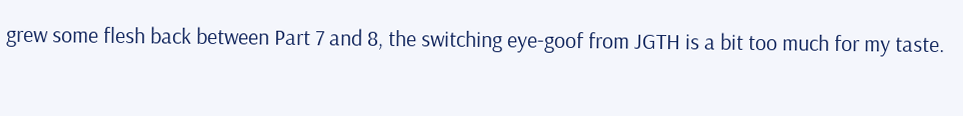grew some flesh back between Part 7 and 8, the switching eye-goof from JGTH is a bit too much for my taste.